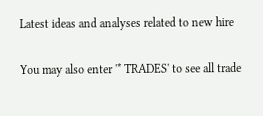Latest ideas and analyses related to new hire

You may also enter '* TRADES' to see all trade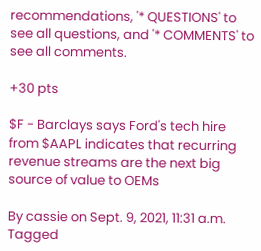recommendations, '* QUESTIONS' to see all questions, and '* COMMENTS' to see all comments.

+30 pts

$F - Barclays says Ford's tech hire from $AAPL indicates that recurring revenue streams are the next big source of value to OEMs

By cassie on Sept. 9, 2021, 11:31 a.m.
Tagged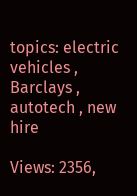topics: electric vehicles , Barclays , autotech , new hire

Views: 2356,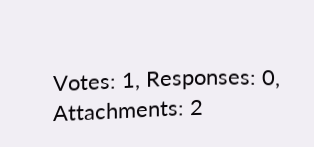Votes: 1, Responses: 0, Attachments: 2